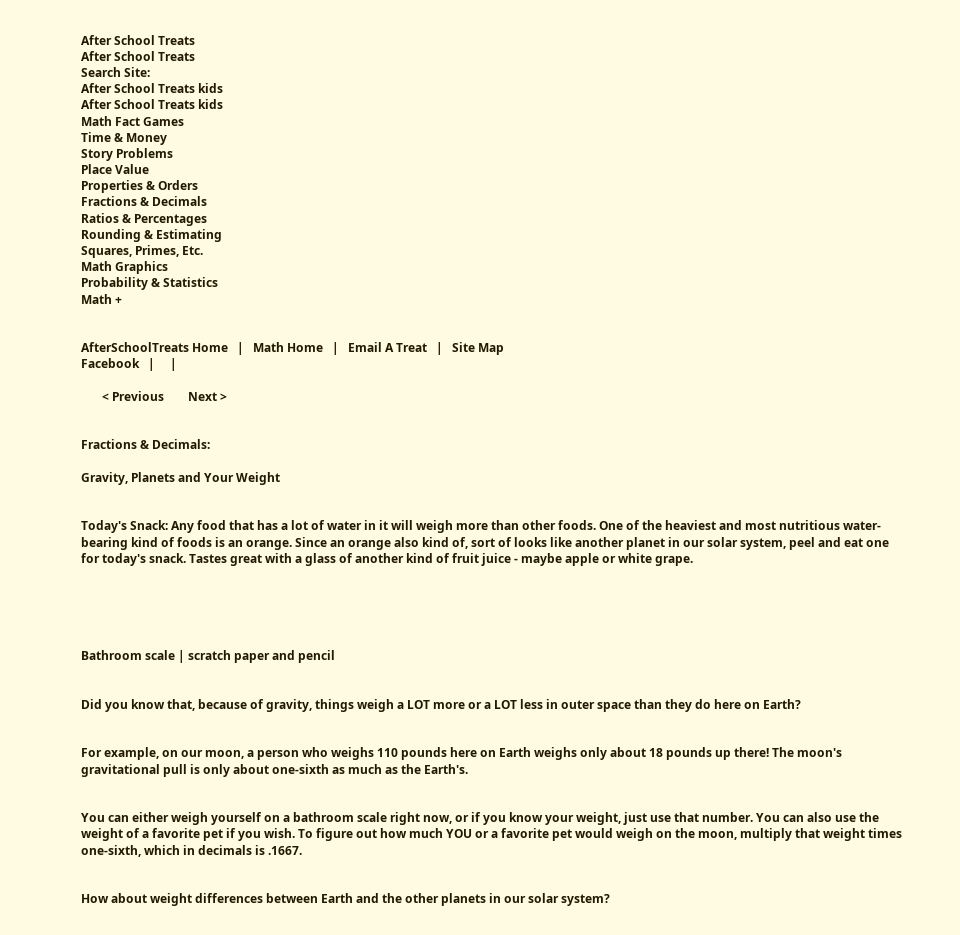After School Treats
After School Treats
Search Site:
After School Treats kids
After School Treats kids
Math Fact Games
Time & Money
Story Problems
Place Value
Properties & Orders
Fractions & Decimals
Ratios & Percentages
Rounding & Estimating
Squares, Primes, Etc.
Math Graphics
Probability & Statistics
Math +


AfterSchoolTreats Home   |   Math Home   |   Email A Treat   |   Site Map
Facebook   |     |

       < Previous        Next >


Fractions & Decimals:

Gravity, Planets and Your Weight


Today's Snack: Any food that has a lot of water in it will weigh more than other foods. One of the heaviest and most nutritious water-bearing kind of foods is an orange. Since an orange also kind of, sort of looks like another planet in our solar system, peel and eat one for today's snack. Tastes great with a glass of another kind of fruit juice - maybe apple or white grape.





Bathroom scale | scratch paper and pencil


Did you know that, because of gravity, things weigh a LOT more or a LOT less in outer space than they do here on Earth?


For example, on our moon, a person who weighs 110 pounds here on Earth weighs only about 18 pounds up there! The moon's gravitational pull is only about one-sixth as much as the Earth's.


You can either weigh yourself on a bathroom scale right now, or if you know your weight, just use that number. You can also use the weight of a favorite pet if you wish. To figure out how much YOU or a favorite pet would weigh on the moon, multiply that weight times one-sixth, which in decimals is .1667.


How about weight differences between Earth and the other planets in our solar system?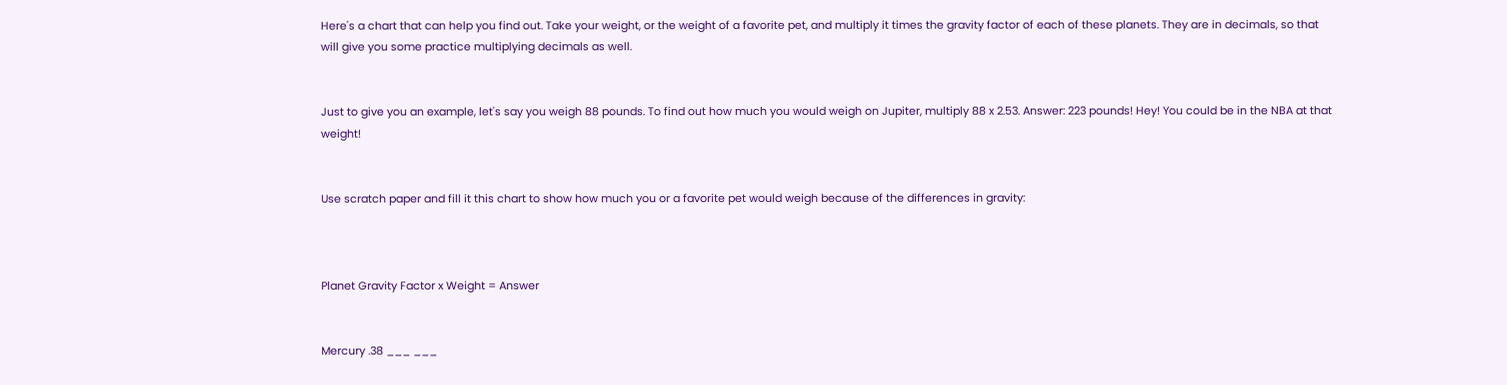Here's a chart that can help you find out. Take your weight, or the weight of a favorite pet, and multiply it times the gravity factor of each of these planets. They are in decimals, so that will give you some practice multiplying decimals as well.


Just to give you an example, let's say you weigh 88 pounds. To find out how much you would weigh on Jupiter, multiply 88 x 2.53. Answer: 223 pounds! Hey! You could be in the NBA at that weight!


Use scratch paper and fill it this chart to show how much you or a favorite pet would weigh because of the differences in gravity:



Planet Gravity Factor x Weight = Answer


Mercury .38 ___ ___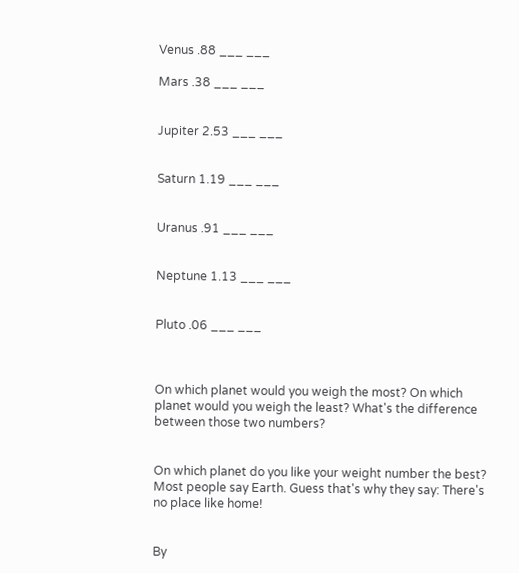Venus .88 ___ ___

Mars .38 ___ ___


Jupiter 2.53 ___ ___


Saturn 1.19 ___ ___


Uranus .91 ___ ___


Neptune 1.13 ___ ___


Pluto .06 ___ ___



On which planet would you weigh the most? On which planet would you weigh the least? What's the difference between those two numbers?


On which planet do you like your weight number the best? Most people say Earth. Guess that's why they say: There's no place like home!


By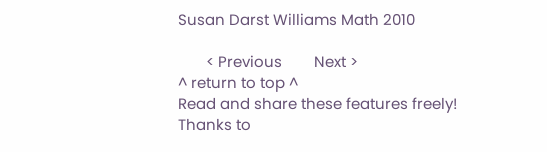Susan Darst Williams Math 2010

       < Previous        Next >
^ return to top ^
Read and share these features freely!
Thanks to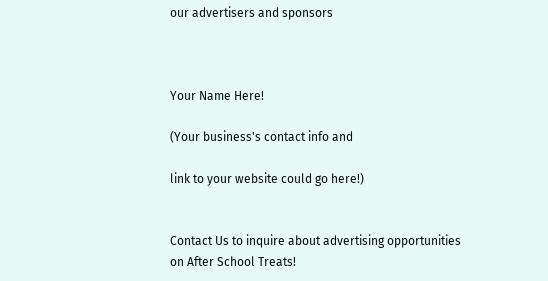our advertisers and sponsors



Your Name Here!

(Your business's contact info and

link to your website could go here!)


Contact Us to inquire about advertising opportunities on After School Treats!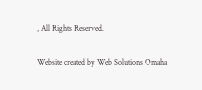, All Rights Reserved.

Website created by Web Solutions Omaha